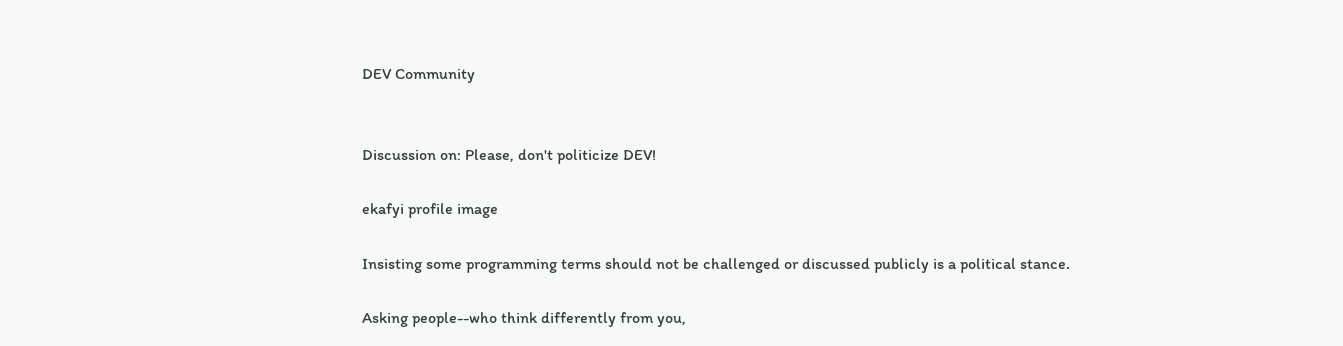DEV Community


Discussion on: Please, don't politicize DEV!

ekafyi profile image

Insisting some programming terms should not be challenged or discussed publicly is a political stance.

Asking people--who think differently from you,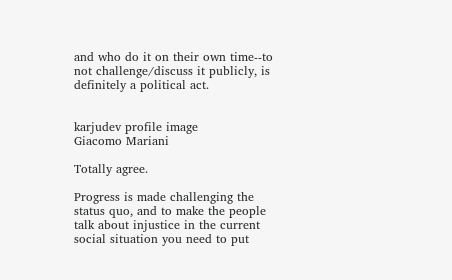and who do it on their own time--to not challenge/discuss it publicly, is definitely a political act.


karjudev profile image
Giacomo Mariani

Totally agree.

Progress is made challenging the status quo, and to make the people talk about injustice in the current social situation you need to put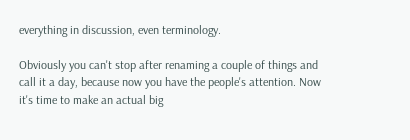everything in discussion, even terminology.

Obviously you can't stop after renaming a couple of things and call it a day, because now you have the people's attention. Now it's time to make an actual big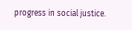progress in social justice.